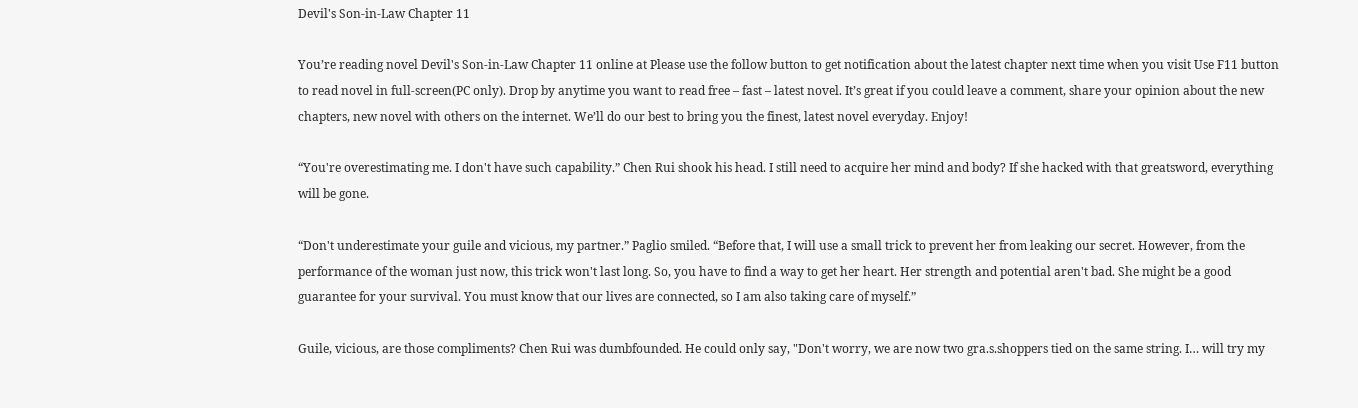Devil's Son-in-Law Chapter 11

You’re reading novel Devil's Son-in-Law Chapter 11 online at Please use the follow button to get notification about the latest chapter next time when you visit Use F11 button to read novel in full-screen(PC only). Drop by anytime you want to read free – fast – latest novel. It’s great if you could leave a comment, share your opinion about the new chapters, new novel with others on the internet. We’ll do our best to bring you the finest, latest novel everyday. Enjoy!

“You're overestimating me. I don't have such capability.” Chen Rui shook his head. I still need to acquire her mind and body? If she hacked with that greatsword, everything will be gone.

“Don't underestimate your guile and vicious, my partner.” Paglio smiled. “Before that, I will use a small trick to prevent her from leaking our secret. However, from the performance of the woman just now, this trick won't last long. So, you have to find a way to get her heart. Her strength and potential aren't bad. She might be a good guarantee for your survival. You must know that our lives are connected, so I am also taking care of myself.”

Guile, vicious, are those compliments? Chen Rui was dumbfounded. He could only say, "Don't worry, we are now two gra.s.shoppers tied on the same string. I… will try my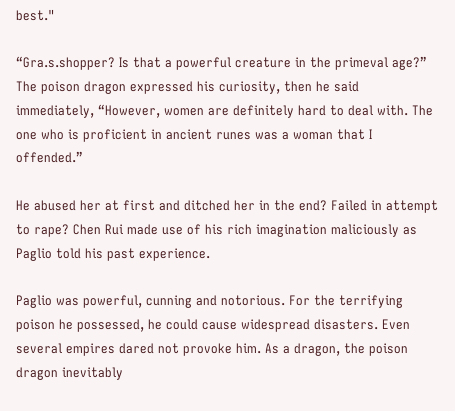best."

“Gra.s.shopper? Is that a powerful creature in the primeval age?” The poison dragon expressed his curiosity, then he said immediately, “However, women are definitely hard to deal with. The one who is proficient in ancient runes was a woman that I offended.”

He abused her at first and ditched her in the end? Failed in attempt to rape? Chen Rui made use of his rich imagination maliciously as Paglio told his past experience.

Paglio was powerful, cunning and notorious. For the terrifying poison he possessed, he could cause widespread disasters. Even several empires dared not provoke him. As a dragon, the poison dragon inevitably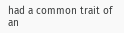had a common trait of an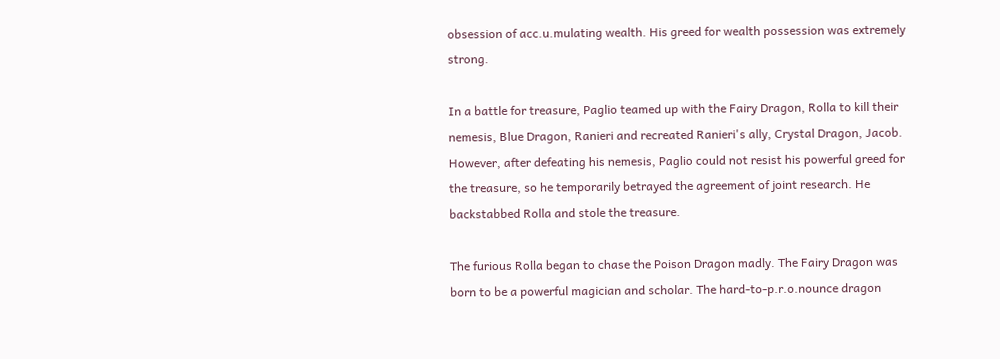obsession of acc.u.mulating wealth. His greed for wealth possession was extremely strong.

In a battle for treasure, Paglio teamed up with the Fairy Dragon, Rolla to kill their nemesis, Blue Dragon, Ranieri and recreated Ranieri's ally, Crystal Dragon, Jacob. However, after defeating his nemesis, Paglio could not resist his powerful greed for the treasure, so he temporarily betrayed the agreement of joint research. He backstabbed Rolla and stole the treasure.

The furious Rolla began to chase the Poison Dragon madly. The Fairy Dragon was born to be a powerful magician and scholar. The hard-to-p.r.o.nounce dragon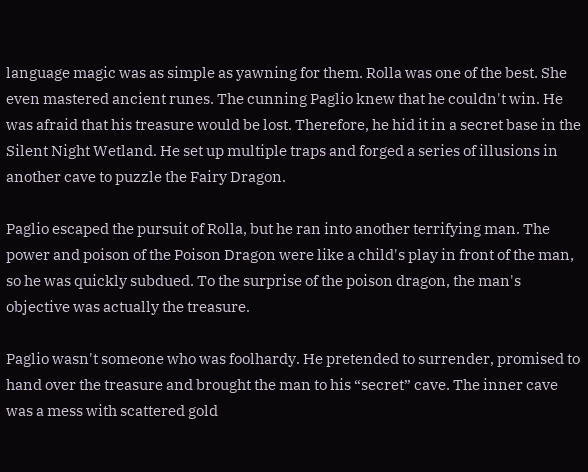language magic was as simple as yawning for them. Rolla was one of the best. She even mastered ancient runes. The cunning Paglio knew that he couldn't win. He was afraid that his treasure would be lost. Therefore, he hid it in a secret base in the Silent Night Wetland. He set up multiple traps and forged a series of illusions in another cave to puzzle the Fairy Dragon.

Paglio escaped the pursuit of Rolla, but he ran into another terrifying man. The power and poison of the Poison Dragon were like a child's play in front of the man, so he was quickly subdued. To the surprise of the poison dragon, the man's objective was actually the treasure.

Paglio wasn't someone who was foolhardy. He pretended to surrender, promised to hand over the treasure and brought the man to his “secret” cave. The inner cave was a mess with scattered gold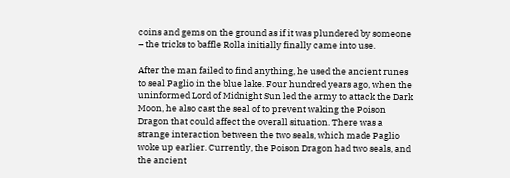coins and gems on the ground as if it was plundered by someone – the tricks to baffle Rolla initially finally came into use.

After the man failed to find anything, he used the ancient runes to seal Paglio in the blue lake. Four hundred years ago, when the uninformed Lord of Midnight Sun led the army to attack the Dark Moon, he also cast the seal of to prevent waking the Poison Dragon that could affect the overall situation. There was a strange interaction between the two seals, which made Paglio woke up earlier. Currently, the Poison Dragon had two seals, and the ancient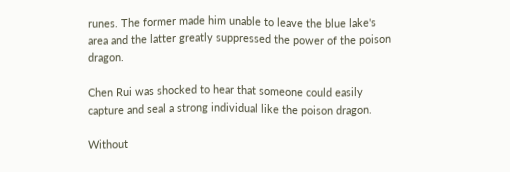runes. The former made him unable to leave the blue lake's area and the latter greatly suppressed the power of the poison dragon.

Chen Rui was shocked to hear that someone could easily capture and seal a strong individual like the poison dragon.

Without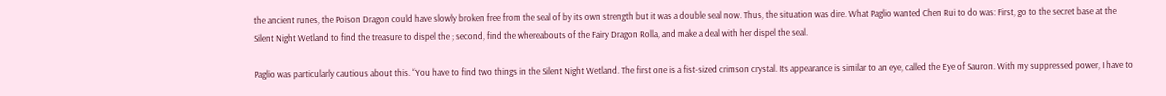the ancient runes, the Poison Dragon could have slowly broken free from the seal of by its own strength but it was a double seal now. Thus, the situation was dire. What Paglio wanted Chen Rui to do was: First, go to the secret base at the Silent Night Wetland to find the treasure to dispel the ; second, find the whereabouts of the Fairy Dragon Rolla, and make a deal with her dispel the seal.

Paglio was particularly cautious about this. “You have to find two things in the Silent Night Wetland. The first one is a fist-sized crimson crystal. Its appearance is similar to an eye, called the Eye of Sauron. With my suppressed power, I have to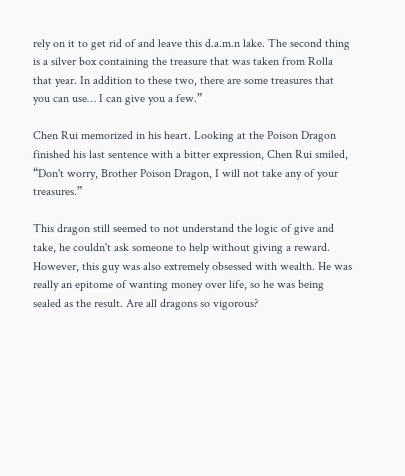rely on it to get rid of and leave this d.a.m.n lake. The second thing is a silver box containing the treasure that was taken from Rolla that year. In addition to these two, there are some treasures that you can use… I can give you a few.”

Chen Rui memorized in his heart. Looking at the Poison Dragon finished his last sentence with a bitter expression, Chen Rui smiled, “Don't worry, Brother Poison Dragon, I will not take any of your treasures.”

This dragon still seemed to not understand the logic of give and take, he couldn't ask someone to help without giving a reward. However, this guy was also extremely obsessed with wealth. He was really an epitome of wanting money over life, so he was being sealed as the result. Are all dragons so vigorous?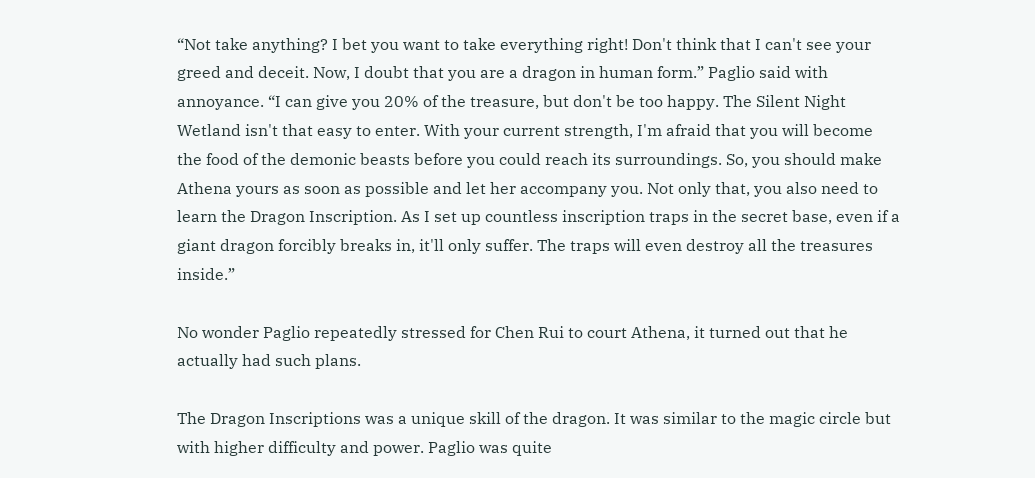“Not take anything? I bet you want to take everything right! Don't think that I can't see your greed and deceit. Now, I doubt that you are a dragon in human form.” Paglio said with annoyance. “I can give you 20% of the treasure, but don't be too happy. The Silent Night Wetland isn't that easy to enter. With your current strength, I'm afraid that you will become the food of the demonic beasts before you could reach its surroundings. So, you should make Athena yours as soon as possible and let her accompany you. Not only that, you also need to learn the Dragon Inscription. As I set up countless inscription traps in the secret base, even if a giant dragon forcibly breaks in, it'll only suffer. The traps will even destroy all the treasures inside.”

No wonder Paglio repeatedly stressed for Chen Rui to court Athena, it turned out that he actually had such plans.

The Dragon Inscriptions was a unique skill of the dragon. It was similar to the magic circle but with higher difficulty and power. Paglio was quite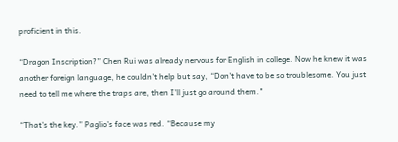proficient in this.

“Dragon Inscription?” Chen Rui was already nervous for English in college. Now he knew it was another foreign language, he couldn't help but say, “Don't have to be so troublesome. You just need to tell me where the traps are, then I'll just go around them."

“That's the key.” Paglio's face was red. “Because my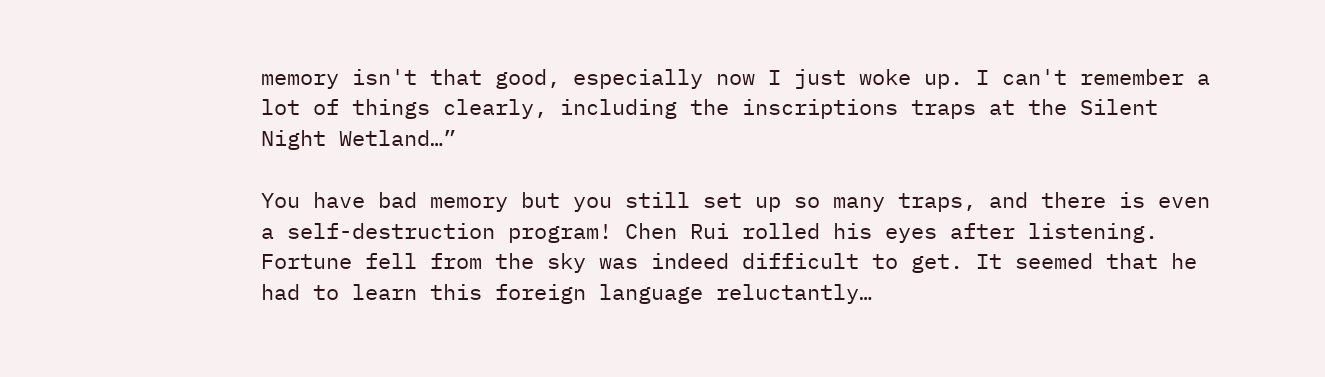memory isn't that good, especially now I just woke up. I can't remember a lot of things clearly, including the inscriptions traps at the Silent Night Wetland…”

You have bad memory but you still set up so many traps, and there is even a self-destruction program! Chen Rui rolled his eyes after listening. Fortune fell from the sky was indeed difficult to get. It seemed that he had to learn this foreign language reluctantly…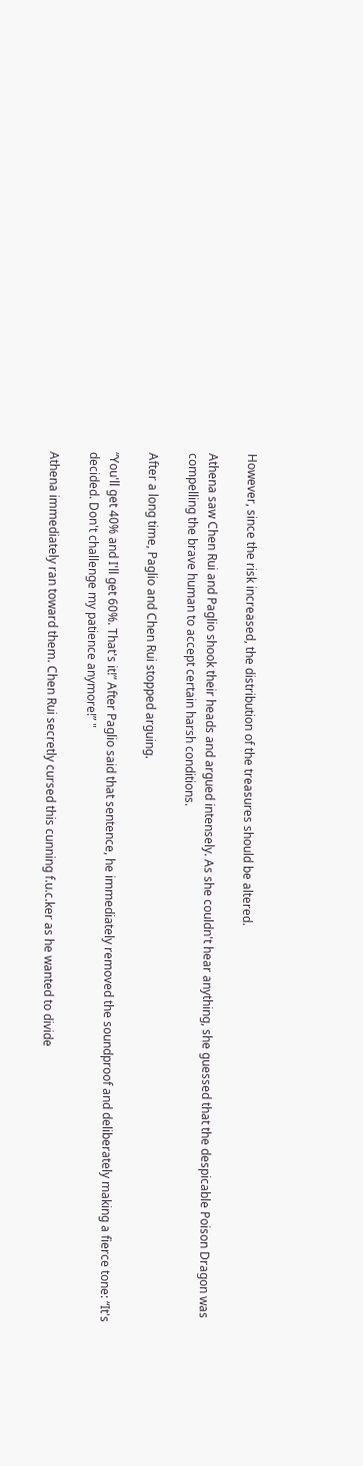However, since the risk increased, the distribution of the treasures should be altered.

Athena saw Chen Rui and Paglio shook their heads and argued intensely. As she couldn't hear anything, she guessed that the despicable Poison Dragon was compelling the brave human to accept certain harsh conditions.

After a long time, Paglio and Chen Rui stopped arguing.

“You'll get 40% and I'll get 60%. That's it!” After Paglio said that sentence, he immediately removed the soundproof and deliberately making a fierce tone: “It's decided. Don't challenge my patience anymore!” "

Athena immediately ran toward them. Chen Rui secretly cursed this cunning f.u.c.ker as he wanted to divide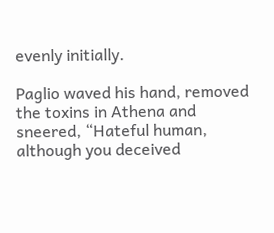evenly initially.

Paglio waved his hand, removed the toxins in Athena and sneered, “Hateful human, although you deceived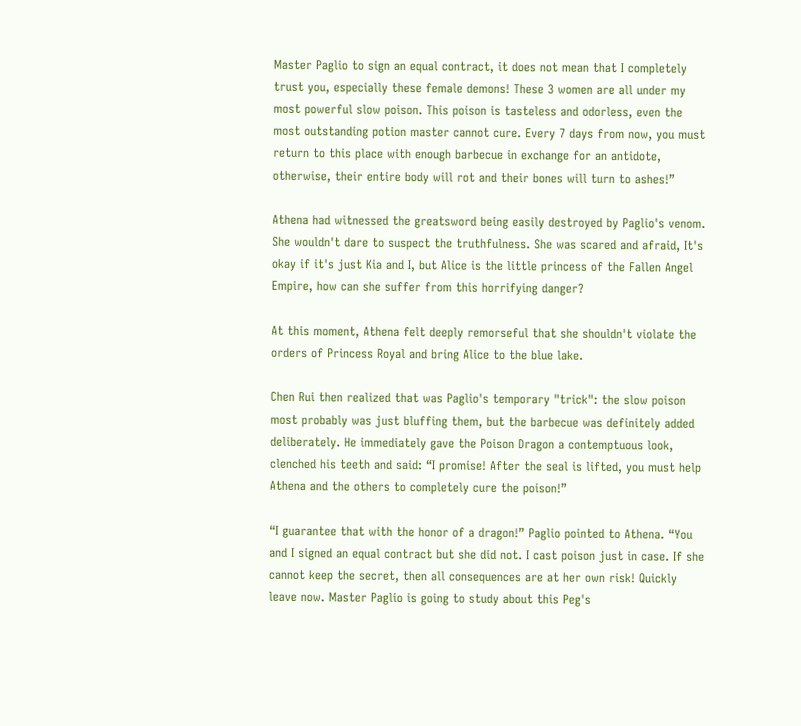Master Paglio to sign an equal contract, it does not mean that I completely trust you, especially these female demons! These 3 women are all under my most powerful slow poison. This poison is tasteless and odorless, even the most outstanding potion master cannot cure. Every 7 days from now, you must return to this place with enough barbecue in exchange for an antidote, otherwise, their entire body will rot and their bones will turn to ashes!”

Athena had witnessed the greatsword being easily destroyed by Paglio's venom. She wouldn't dare to suspect the truthfulness. She was scared and afraid, It's okay if it's just Kia and I, but Alice is the little princess of the Fallen Angel Empire, how can she suffer from this horrifying danger?

At this moment, Athena felt deeply remorseful that she shouldn't violate the orders of Princess Royal and bring Alice to the blue lake.

Chen Rui then realized that was Paglio's temporary "trick": the slow poison most probably was just bluffing them, but the barbecue was definitely added deliberately. He immediately gave the Poison Dragon a contemptuous look, clenched his teeth and said: “I promise! After the seal is lifted, you must help Athena and the others to completely cure the poison!”

“I guarantee that with the honor of a dragon!” Paglio pointed to Athena. “You and I signed an equal contract but she did not. I cast poison just in case. If she cannot keep the secret, then all consequences are at her own risk! Quickly leave now. Master Paglio is going to study about this Peg's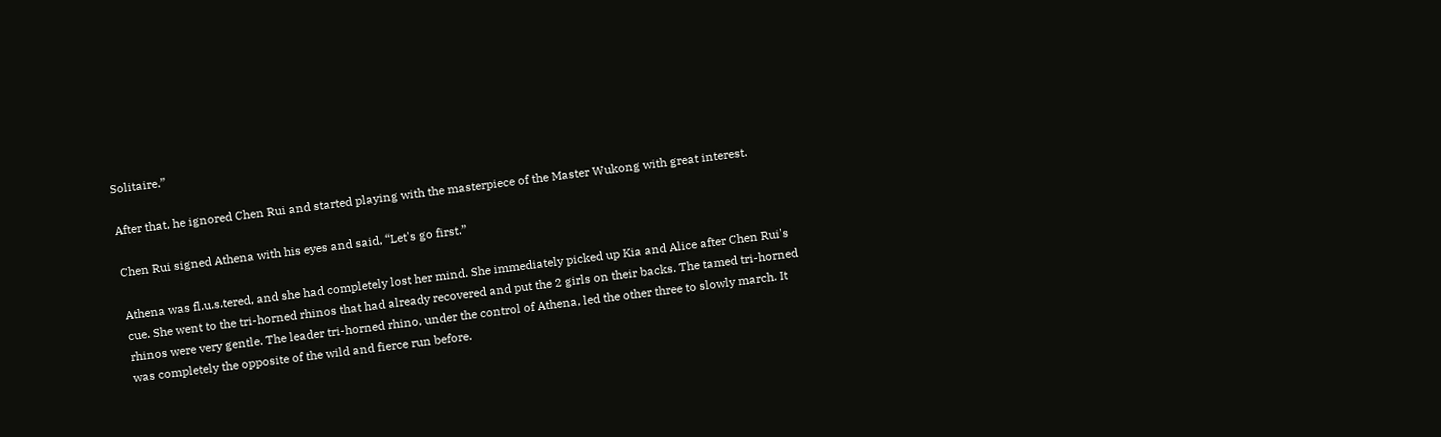Solitaire.”

After that, he ignored Chen Rui and started playing with the masterpiece of the Master Wukong with great interest.

Chen Rui signed Athena with his eyes and said, “Let's go first.”

Athena was fl.u.s.tered, and she had completely lost her mind. She immediately picked up Kia and Alice after Chen Rui's cue. She went to the tri-horned rhinos that had already recovered and put the 2 girls on their backs. The tamed tri-horned rhinos were very gentle. The leader tri-horned rhino, under the control of Athena, led the other three to slowly march. It was completely the opposite of the wild and fierce run before.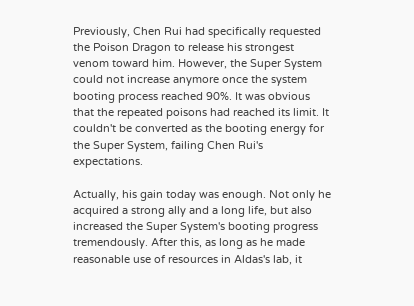Previously, Chen Rui had specifically requested the Poison Dragon to release his strongest venom toward him. However, the Super System could not increase anymore once the system booting process reached 90%. It was obvious that the repeated poisons had reached its limit. It couldn't be converted as the booting energy for the Super System, failing Chen Rui's expectations.

Actually, his gain today was enough. Not only he acquired a strong ally and a long life, but also increased the Super System's booting progress tremendously. After this, as long as he made reasonable use of resources in Aldas's lab, it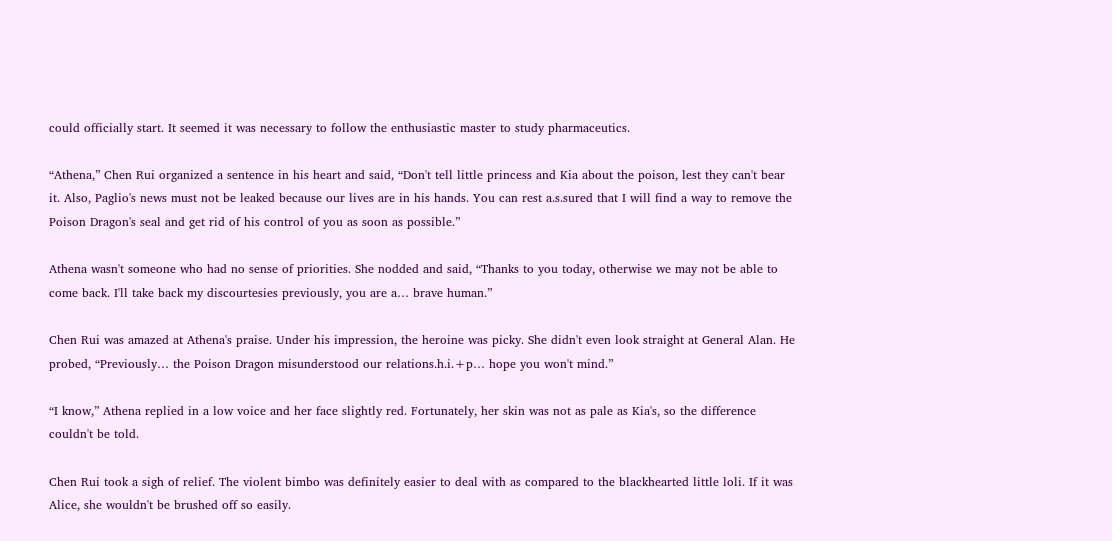could officially start. It seemed it was necessary to follow the enthusiastic master to study pharmaceutics.

“Athena,” Chen Rui organized a sentence in his heart and said, “Don't tell little princess and Kia about the poison, lest they can't bear it. Also, Paglio's news must not be leaked because our lives are in his hands. You can rest a.s.sured that I will find a way to remove the Poison Dragon's seal and get rid of his control of you as soon as possible.”

Athena wasn't someone who had no sense of priorities. She nodded and said, “Thanks to you today, otherwise we may not be able to come back. I'll take back my discourtesies previously, you are a… brave human.”

Chen Rui was amazed at Athena's praise. Under his impression, the heroine was picky. She didn't even look straight at General Alan. He probed, “Previously… the Poison Dragon misunderstood our relations.h.i.+p… hope you won't mind.”

“I know,” Athena replied in a low voice and her face slightly red. Fortunately, her skin was not as pale as Kia's, so the difference couldn't be told.

Chen Rui took a sigh of relief. The violent bimbo was definitely easier to deal with as compared to the blackhearted little loli. If it was Alice, she wouldn't be brushed off so easily.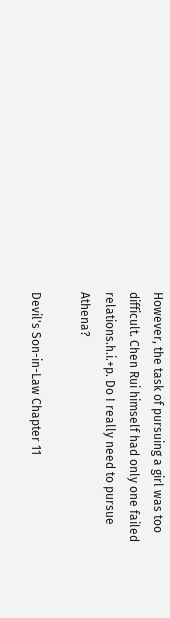However, the task of pursuing a girl was too difficult. Chen Rui himself had only one failed relations.h.i.+p. Do I really need to pursue Athena?

Devil's Son-in-Law Chapter 11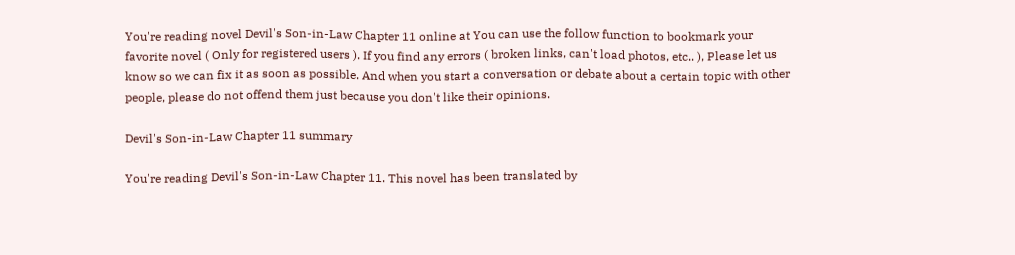You're reading novel Devil's Son-in-Law Chapter 11 online at You can use the follow function to bookmark your favorite novel ( Only for registered users ). If you find any errors ( broken links, can't load photos, etc.. ), Please let us know so we can fix it as soon as possible. And when you start a conversation or debate about a certain topic with other people, please do not offend them just because you don't like their opinions.

Devil's Son-in-Law Chapter 11 summary

You're reading Devil's Son-in-Law Chapter 11. This novel has been translated by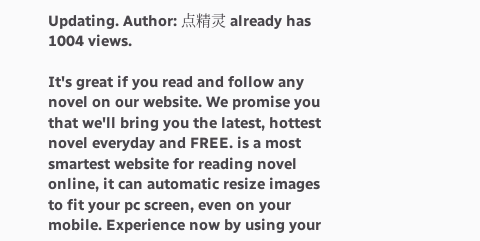Updating. Author: 点精灵 already has 1004 views.

It's great if you read and follow any novel on our website. We promise you that we'll bring you the latest, hottest novel everyday and FREE. is a most smartest website for reading novel online, it can automatic resize images to fit your pc screen, even on your mobile. Experience now by using your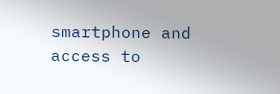smartphone and access to